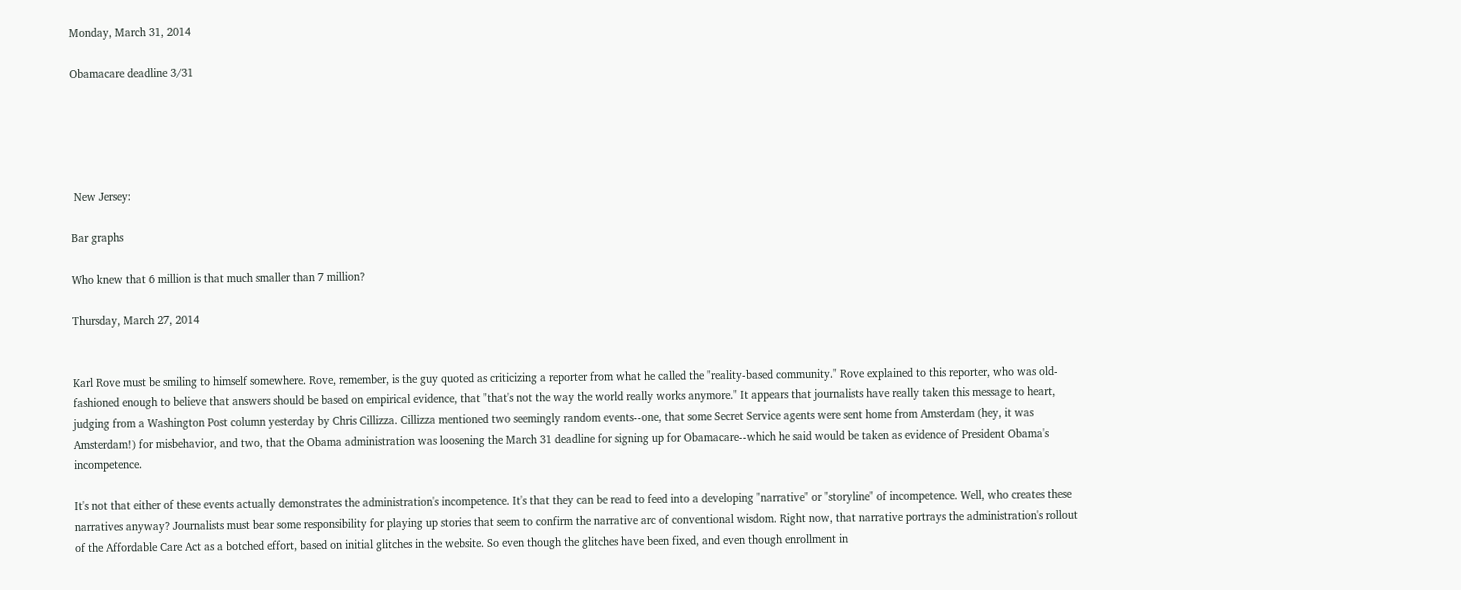Monday, March 31, 2014

Obamacare deadline 3/31





 New Jersey:

Bar graphs

Who knew that 6 million is that much smaller than 7 million?

Thursday, March 27, 2014


Karl Rove must be smiling to himself somewhere. Rove, remember, is the guy quoted as criticizing a reporter from what he called the "reality-based community." Rove explained to this reporter, who was old-fashioned enough to believe that answers should be based on empirical evidence, that "that's not the way the world really works anymore." It appears that journalists have really taken this message to heart, judging from a Washington Post column yesterday by Chris Cillizza. Cillizza mentioned two seemingly random events--one, that some Secret Service agents were sent home from Amsterdam (hey, it was Amsterdam!) for misbehavior, and two, that the Obama administration was loosening the March 31 deadline for signing up for Obamacare--which he said would be taken as evidence of President Obama's incompetence.

It's not that either of these events actually demonstrates the administration's incompetence. It's that they can be read to feed into a developing "narrative" or "storyline" of incompetence. Well, who creates these narratives anyway? Journalists must bear some responsibility for playing up stories that seem to confirm the narrative arc of conventional wisdom. Right now, that narrative portrays the administration's rollout of the Affordable Care Act as a botched effort, based on initial glitches in the website. So even though the glitches have been fixed, and even though enrollment in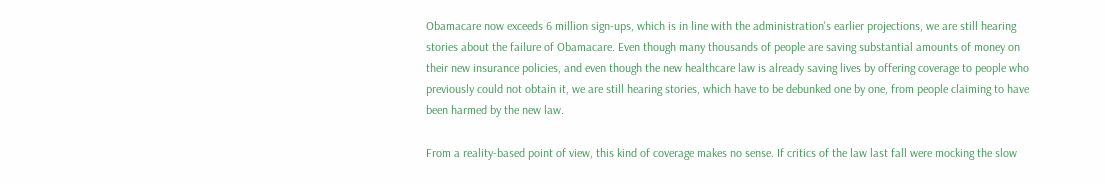Obamacare now exceeds 6 million sign-ups, which is in line with the administration's earlier projections, we are still hearing stories about the failure of Obamacare. Even though many thousands of people are saving substantial amounts of money on their new insurance policies, and even though the new healthcare law is already saving lives by offering coverage to people who previously could not obtain it, we are still hearing stories, which have to be debunked one by one, from people claiming to have been harmed by the new law.

From a reality-based point of view, this kind of coverage makes no sense. If critics of the law last fall were mocking the slow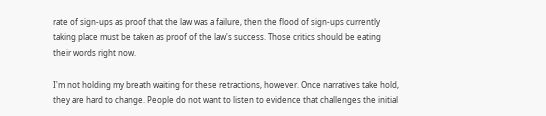rate of sign-ups as proof that the law was a failure, then the flood of sign-ups currently taking place must be taken as proof of the law's success. Those critics should be eating their words right now.

I'm not holding my breath waiting for these retractions, however. Once narratives take hold, they are hard to change. People do not want to listen to evidence that challenges the initial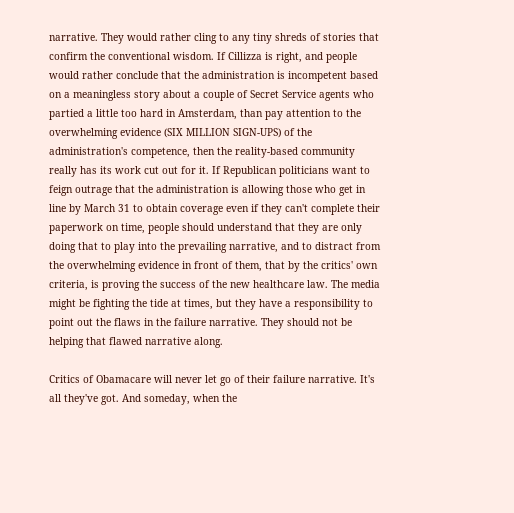narrative. They would rather cling to any tiny shreds of stories that confirm the conventional wisdom. If Cillizza is right, and people would rather conclude that the administration is incompetent based on a meaningless story about a couple of Secret Service agents who partied a little too hard in Amsterdam, than pay attention to the overwhelming evidence (SIX MILLION SIGN-UPS) of the administration's competence, then the reality-based community really has its work cut out for it. If Republican politicians want to feign outrage that the administration is allowing those who get in line by March 31 to obtain coverage even if they can't complete their paperwork on time, people should understand that they are only doing that to play into the prevailing narrative, and to distract from the overwhelming evidence in front of them, that by the critics' own criteria, is proving the success of the new healthcare law. The media might be fighting the tide at times, but they have a responsibility to point out the flaws in the failure narrative. They should not be helping that flawed narrative along.

Critics of Obamacare will never let go of their failure narrative. It's all they've got. And someday, when the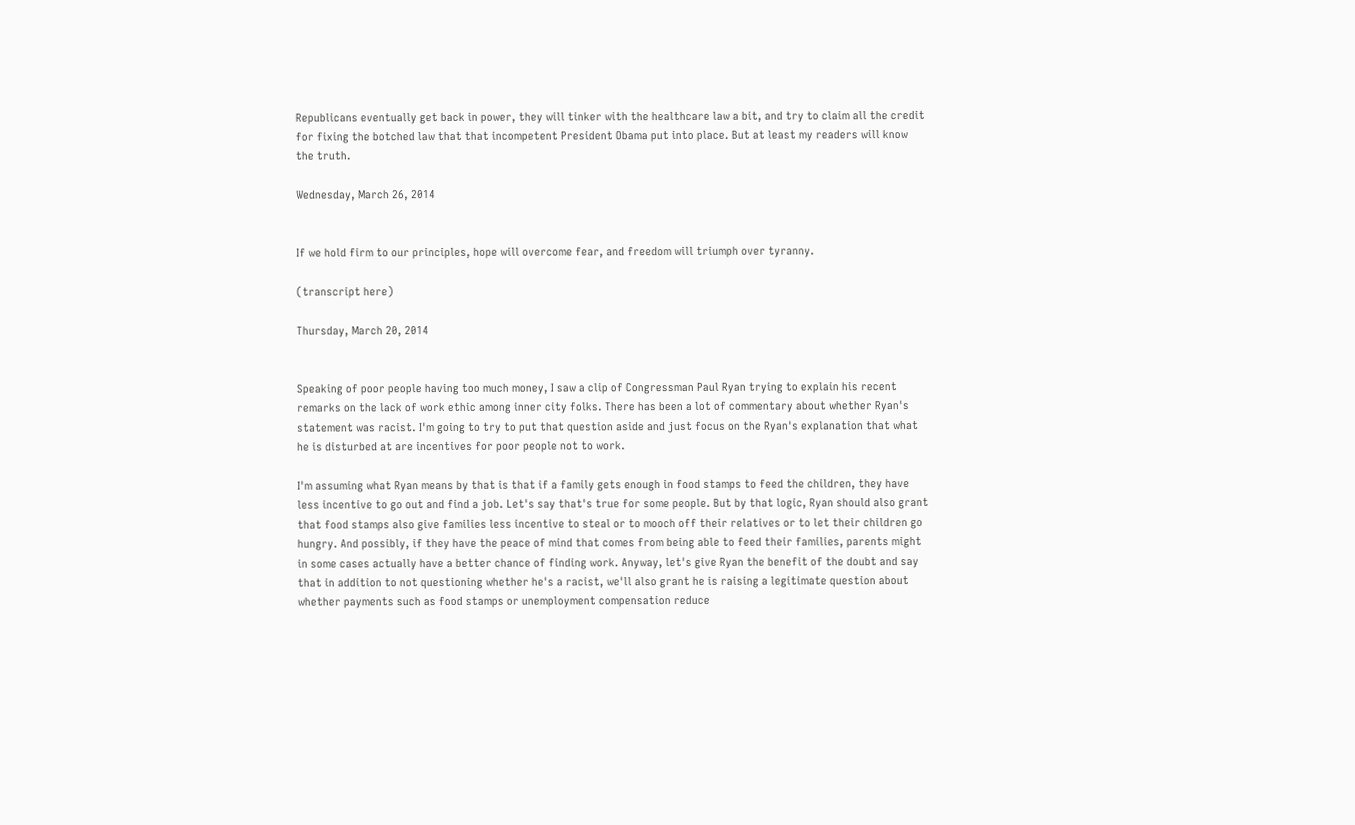Republicans eventually get back in power, they will tinker with the healthcare law a bit, and try to claim all the credit for fixing the botched law that that incompetent President Obama put into place. But at least my readers will know the truth.

Wednesday, March 26, 2014


If we hold firm to our principles, hope will overcome fear, and freedom will triumph over tyranny.

(transcript here)

Thursday, March 20, 2014


Speaking of poor people having too much money, I saw a clip of Congressman Paul Ryan trying to explain his recent remarks on the lack of work ethic among inner city folks. There has been a lot of commentary about whether Ryan's statement was racist. I'm going to try to put that question aside and just focus on the Ryan's explanation that what he is disturbed at are incentives for poor people not to work.

I'm assuming what Ryan means by that is that if a family gets enough in food stamps to feed the children, they have less incentive to go out and find a job. Let's say that's true for some people. But by that logic, Ryan should also grant that food stamps also give families less incentive to steal or to mooch off their relatives or to let their children go hungry. And possibly, if they have the peace of mind that comes from being able to feed their families, parents might in some cases actually have a better chance of finding work. Anyway, let's give Ryan the benefit of the doubt and say that in addition to not questioning whether he's a racist, we'll also grant he is raising a legitimate question about whether payments such as food stamps or unemployment compensation reduce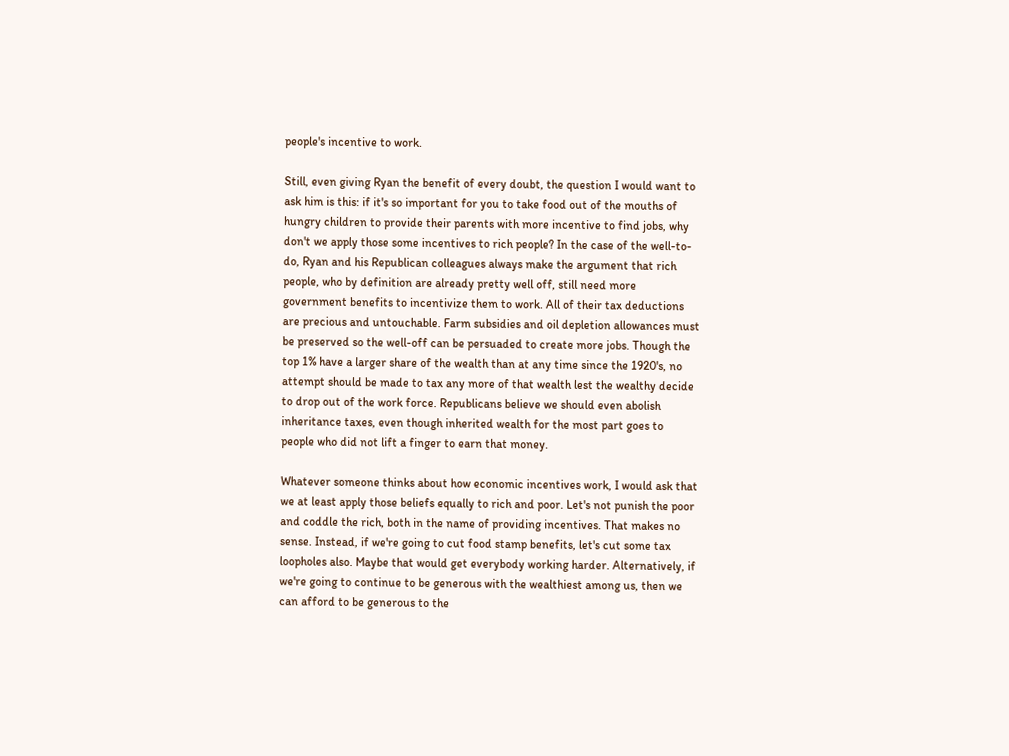people's incentive to work.

Still, even giving Ryan the benefit of every doubt, the question I would want to ask him is this: if it's so important for you to take food out of the mouths of hungry children to provide their parents with more incentive to find jobs, why don't we apply those some incentives to rich people? In the case of the well-to-do, Ryan and his Republican colleagues always make the argument that rich people, who by definition are already pretty well off, still need more government benefits to incentivize them to work. All of their tax deductions are precious and untouchable. Farm subsidies and oil depletion allowances must be preserved so the well-off can be persuaded to create more jobs. Though the top 1% have a larger share of the wealth than at any time since the 1920's, no attempt should be made to tax any more of that wealth lest the wealthy decide to drop out of the work force. Republicans believe we should even abolish inheritance taxes, even though inherited wealth for the most part goes to people who did not lift a finger to earn that money.

Whatever someone thinks about how economic incentives work, I would ask that we at least apply those beliefs equally to rich and poor. Let's not punish the poor and coddle the rich, both in the name of providing incentives. That makes no sense. Instead, if we're going to cut food stamp benefits, let's cut some tax loopholes also. Maybe that would get everybody working harder. Alternatively, if we're going to continue to be generous with the wealthiest among us, then we can afford to be generous to the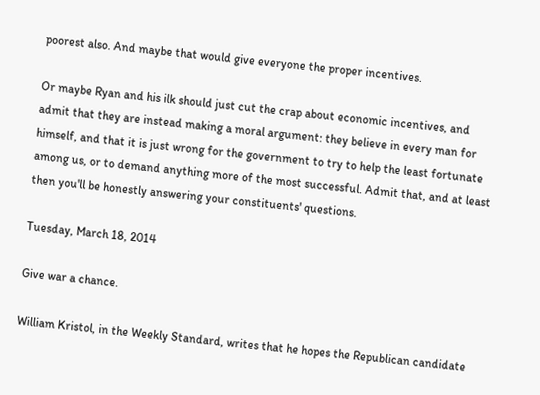poorest also. And maybe that would give everyone the proper incentives.

Or maybe Ryan and his ilk should just cut the crap about economic incentives, and admit that they are instead making a moral argument: they believe in every man for himself, and that it is just wrong for the government to try to help the least fortunate among us, or to demand anything more of the most successful. Admit that, and at least then you'll be honestly answering your constituents' questions.

Tuesday, March 18, 2014

Give war a chance.

William Kristol, in the Weekly Standard, writes that he hopes the Republican candidate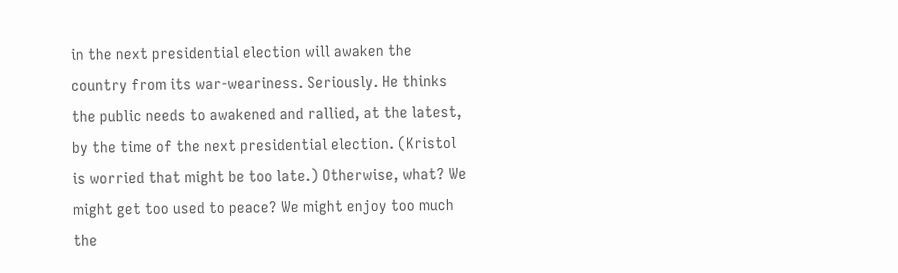in the next presidential election will awaken the country from its war-weariness. Seriously. He thinks the public needs to awakened and rallied, at the latest, by the time of the next presidential election. (Kristol is worried that might be too late.) Otherwise, what? We might get too used to peace? We might enjoy too much the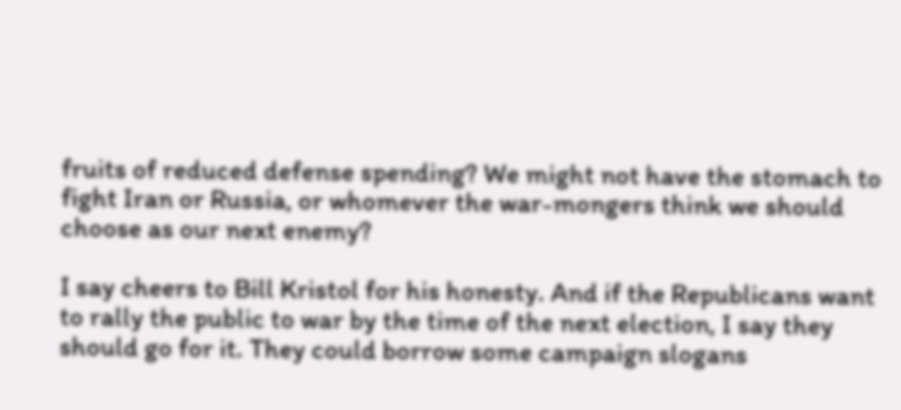fruits of reduced defense spending? We might not have the stomach to fight Iran or Russia, or whomever the war-mongers think we should choose as our next enemy?

I say cheers to Bill Kristol for his honesty. And if the Republicans want to rally the public to war by the time of the next election, I say they should go for it. They could borrow some campaign slogans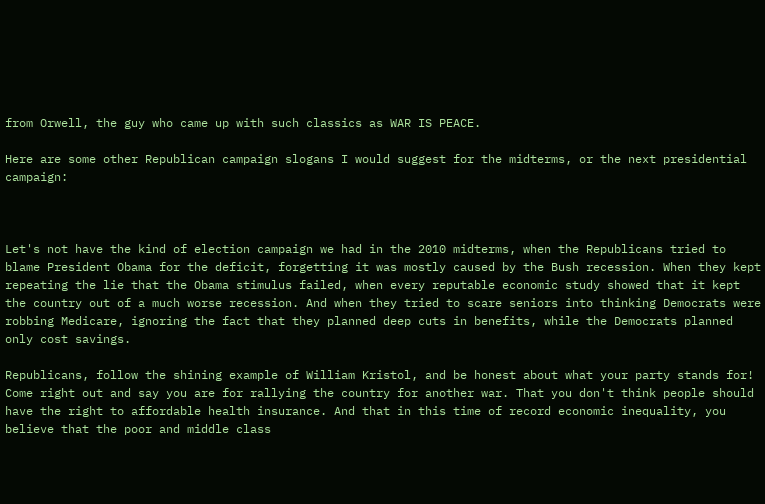from Orwell, the guy who came up with such classics as WAR IS PEACE.

Here are some other Republican campaign slogans I would suggest for the midterms, or the next presidential campaign:



Let's not have the kind of election campaign we had in the 2010 midterms, when the Republicans tried to blame President Obama for the deficit, forgetting it was mostly caused by the Bush recession. When they kept repeating the lie that the Obama stimulus failed, when every reputable economic study showed that it kept the country out of a much worse recession. And when they tried to scare seniors into thinking Democrats were robbing Medicare, ignoring the fact that they planned deep cuts in benefits, while the Democrats planned only cost savings.

Republicans, follow the shining example of William Kristol, and be honest about what your party stands for! Come right out and say you are for rallying the country for another war. That you don't think people should have the right to affordable health insurance. And that in this time of record economic inequality, you believe that the poor and middle class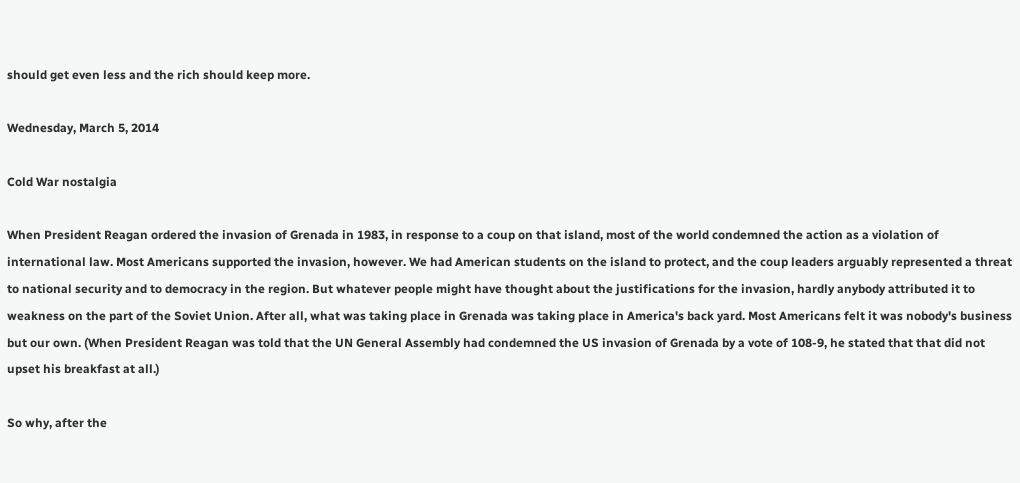should get even less and the rich should keep more.

Wednesday, March 5, 2014

Cold War nostalgia

When President Reagan ordered the invasion of Grenada in 1983, in response to a coup on that island, most of the world condemned the action as a violation of international law. Most Americans supported the invasion, however. We had American students on the island to protect, and the coup leaders arguably represented a threat to national security and to democracy in the region. But whatever people might have thought about the justifications for the invasion, hardly anybody attributed it to weakness on the part of the Soviet Union. After all, what was taking place in Grenada was taking place in America's back yard. Most Americans felt it was nobody's business but our own. (When President Reagan was told that the UN General Assembly had condemned the US invasion of Grenada by a vote of 108-9, he stated that that did not upset his breakfast at all.)

So why, after the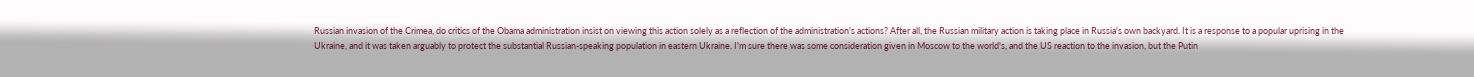Russian invasion of the Crimea, do critics of the Obama administration insist on viewing this action solely as a reflection of the administration's actions? After all, the Russian military action is taking place in Russia's own backyard. It is a response to a popular uprising in the Ukraine, and it was taken arguably to protect the substantial Russian-speaking population in eastern Ukraine. I'm sure there was some consideration given in Moscow to the world's, and the US reaction to the invasion, but the Putin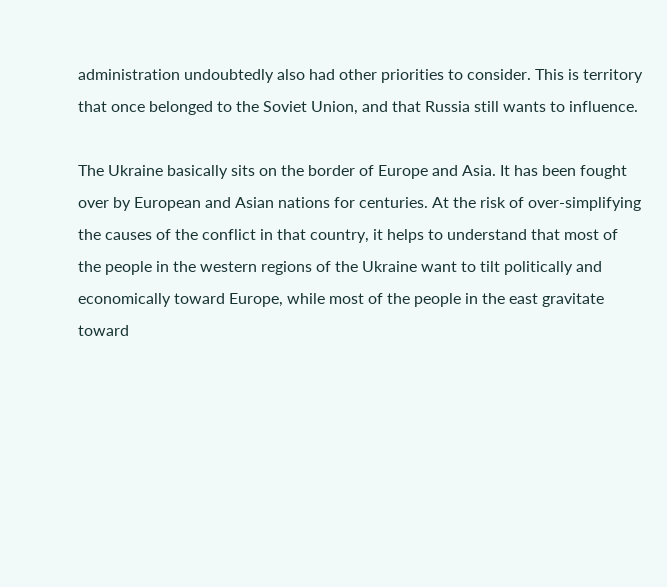administration undoubtedly also had other priorities to consider. This is territory that once belonged to the Soviet Union, and that Russia still wants to influence.

The Ukraine basically sits on the border of Europe and Asia. It has been fought over by European and Asian nations for centuries. At the risk of over-simplifying the causes of the conflict in that country, it helps to understand that most of the people in the western regions of the Ukraine want to tilt politically and economically toward Europe, while most of the people in the east gravitate toward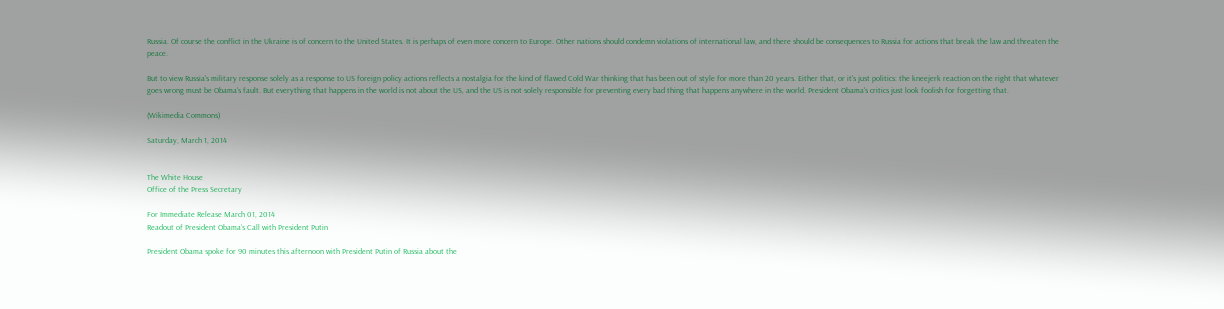Russia. Of course the conflict in the Ukraine is of concern to the United States. It is perhaps of even more concern to Europe. Other nations should condemn violations of international law, and there should be consequences to Russia for actions that break the law and threaten the peace.

But to view Russia's military response solely as a response to US foreign policy actions reflects a nostalgia for the kind of flawed Cold War thinking that has been out of style for more than 20 years. Either that, or it's just politics: the kneejerk reaction on the right that whatever goes wrong must be Obama's fault. But everything that happens in the world is not about the US, and the US is not solely responsible for preventing every bad thing that happens anywhere in the world. President Obama's critics just look foolish for forgetting that.

(Wikimedia Commons)

Saturday, March 1, 2014


The White House
Office of the Press Secretary

For Immediate Release March 01, 2014
Readout of President Obama’s Call with President Putin

President Obama spoke for 90 minutes this afternoon with President Putin of Russia about the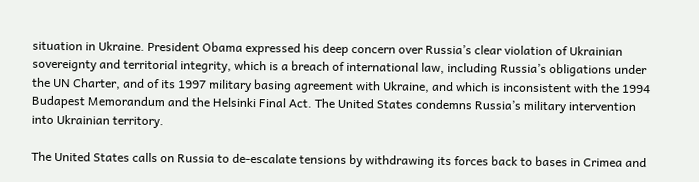situation in Ukraine. President Obama expressed his deep concern over Russia’s clear violation of Ukrainian sovereignty and territorial integrity, which is a breach of international law, including Russia’s obligations under the UN Charter, and of its 1997 military basing agreement with Ukraine, and which is inconsistent with the 1994 Budapest Memorandum and the Helsinki Final Act. The United States condemns Russia’s military intervention into Ukrainian territory.

The United States calls on Russia to de-escalate tensions by withdrawing its forces back to bases in Crimea and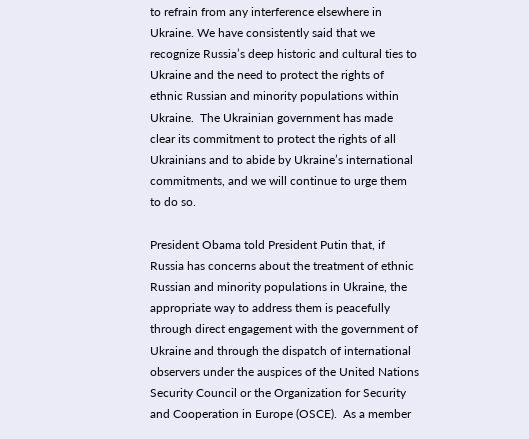to refrain from any interference elsewhere in Ukraine. We have consistently said that we recognize Russia’s deep historic and cultural ties to Ukraine and the need to protect the rights of ethnic Russian and minority populations within Ukraine.  The Ukrainian government has made clear its commitment to protect the rights of all Ukrainians and to abide by Ukraine’s international commitments, and we will continue to urge them to do so.

President Obama told President Putin that, if Russia has concerns about the treatment of ethnic Russian and minority populations in Ukraine, the appropriate way to address them is peacefully through direct engagement with the government of Ukraine and through the dispatch of international observers under the auspices of the United Nations Security Council or the Organization for Security and Cooperation in Europe (OSCE).  As a member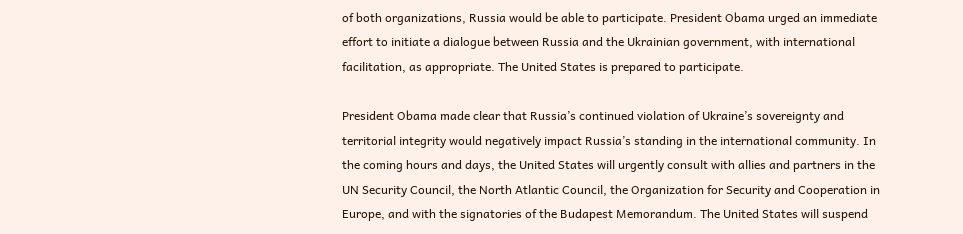of both organizations, Russia would be able to participate. President Obama urged an immediate effort to initiate a dialogue between Russia and the Ukrainian government, with international facilitation, as appropriate. The United States is prepared to participate.

President Obama made clear that Russia’s continued violation of Ukraine’s sovereignty and territorial integrity would negatively impact Russia’s standing in the international community. In the coming hours and days, the United States will urgently consult with allies and partners in the UN Security Council, the North Atlantic Council, the Organization for Security and Cooperation in Europe, and with the signatories of the Budapest Memorandum. The United States will suspend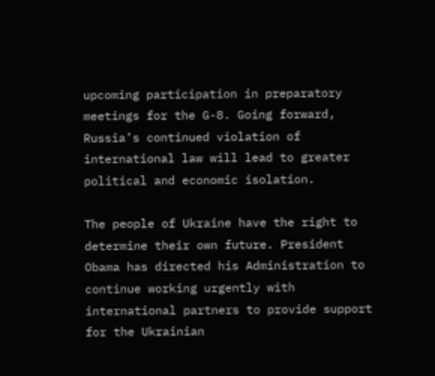upcoming participation in preparatory meetings for the G-8. Going forward, Russia’s continued violation of international law will lead to greater political and economic isolation.

The people of Ukraine have the right to determine their own future. President Obama has directed his Administration to continue working urgently with international partners to provide support for the Ukrainian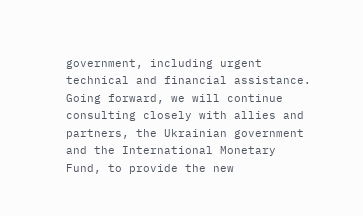government, including urgent technical and financial assistance. Going forward, we will continue consulting closely with allies and partners, the Ukrainian government and the International Monetary Fund, to provide the new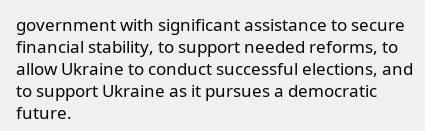government with significant assistance to secure financial stability, to support needed reforms, to allow Ukraine to conduct successful elections, and to support Ukraine as it pursues a democratic future.